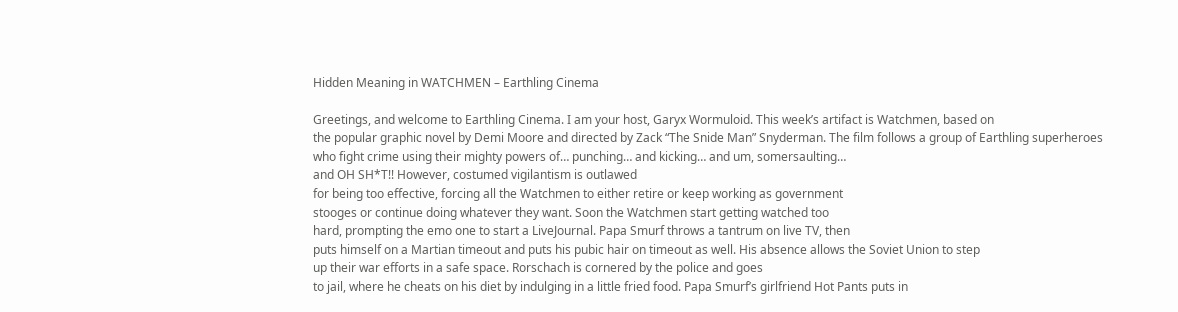Hidden Meaning in WATCHMEN – Earthling Cinema

Greetings, and welcome to Earthling Cinema. I am your host, Garyx Wormuloid. This week’s artifact is Watchmen, based on
the popular graphic novel by Demi Moore and directed by Zack “The Snide Man” Snyderman. The film follows a group of Earthling superheroes
who fight crime using their mighty powers of… punching… and kicking… and um, somersaulting…
and OH SH*T!! However, costumed vigilantism is outlawed
for being too effective, forcing all the Watchmen to either retire or keep working as government
stooges or continue doing whatever they want. Soon the Watchmen start getting watched too
hard, prompting the emo one to start a LiveJournal. Papa Smurf throws a tantrum on live TV, then
puts himself on a Martian timeout and puts his pubic hair on timeout as well. His absence allows the Soviet Union to step
up their war efforts in a safe space. Rorschach is cornered by the police and goes
to jail, where he cheats on his diet by indulging in a little fried food. Papa Smurf’s girlfriend Hot Pants puts in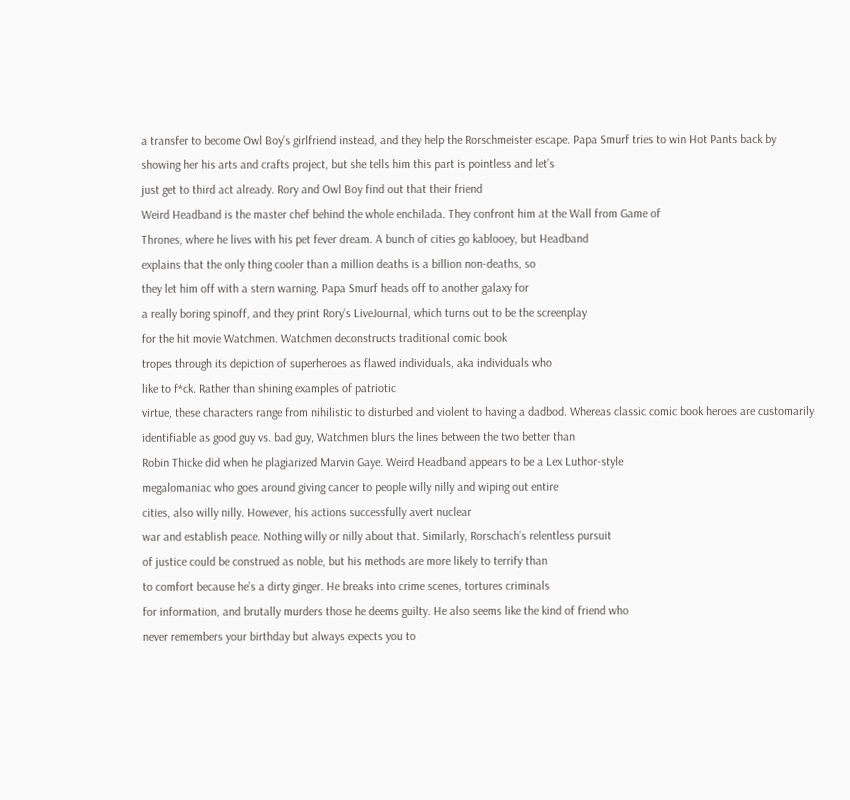a transfer to become Owl Boy’s girlfriend instead, and they help the Rorschmeister escape. Papa Smurf tries to win Hot Pants back by
showing her his arts and crafts project, but she tells him this part is pointless and let’s
just get to third act already. Rory and Owl Boy find out that their friend
Weird Headband is the master chef behind the whole enchilada. They confront him at the Wall from Game of
Thrones, where he lives with his pet fever dream. A bunch of cities go kablooey, but Headband
explains that the only thing cooler than a million deaths is a billion non-deaths, so
they let him off with a stern warning. Papa Smurf heads off to another galaxy for
a really boring spinoff, and they print Rory’s LiveJournal, which turns out to be the screenplay
for the hit movie Watchmen. Watchmen deconstructs traditional comic book
tropes through its depiction of superheroes as flawed individuals, aka individuals who
like to f*ck. Rather than shining examples of patriotic
virtue, these characters range from nihilistic to disturbed and violent to having a dadbod. Whereas classic comic book heroes are customarily
identifiable as good guy vs. bad guy, Watchmen blurs the lines between the two better than
Robin Thicke did when he plagiarized Marvin Gaye. Weird Headband appears to be a Lex Luthor-style
megalomaniac who goes around giving cancer to people willy nilly and wiping out entire
cities, also willy nilly. However, his actions successfully avert nuclear
war and establish peace. Nothing willy or nilly about that. Similarly, Rorschach’s relentless pursuit
of justice could be construed as noble, but his methods are more likely to terrify than
to comfort because he’s a dirty ginger. He breaks into crime scenes, tortures criminals
for information, and brutally murders those he deems guilty. He also seems like the kind of friend who
never remembers your birthday but always expects you to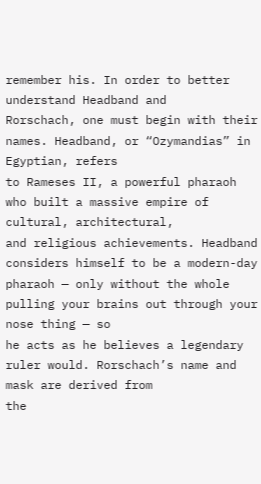remember his. In order to better understand Headband and
Rorschach, one must begin with their names. Headband, or “Ozymandias” in Egyptian, refers
to Rameses II, a powerful pharaoh who built a massive empire of cultural, architectural,
and religious achievements. Headband considers himself to be a modern-day
pharaoh — only without the whole pulling your brains out through your nose thing — so
he acts as he believes a legendary ruler would. Rorschach’s name and mask are derived from
the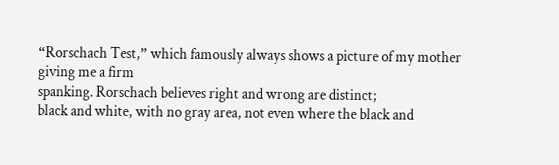“Rorschach Test,” which famously always shows a picture of my mother giving me a firm
spanking. Rorschach believes right and wrong are distinct;
black and white, with no gray area, not even where the black and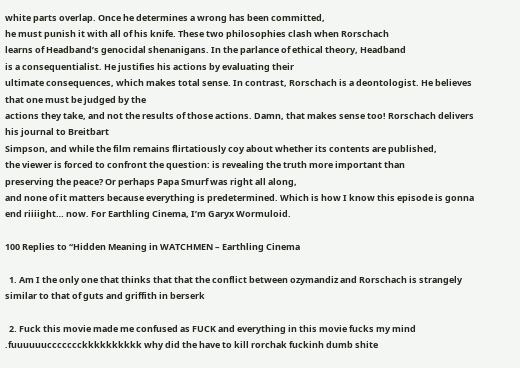white parts overlap. Once he determines a wrong has been committed,
he must punish it with all of his knife. These two philosophies clash when Rorschach
learns of Headband’s genocidal shenanigans. In the parlance of ethical theory, Headband
is a consequentialist. He justifies his actions by evaluating their
ultimate consequences, which makes total sense. In contrast, Rorschach is a deontologist. He believes that one must be judged by the
actions they take, and not the results of those actions. Damn, that makes sense too! Rorschach delivers his journal to Breitbart
Simpson, and while the film remains flirtatiously coy about whether its contents are published,
the viewer is forced to confront the question: is revealing the truth more important than
preserving the peace? Or perhaps Papa Smurf was right all along,
and none of it matters because everything is predetermined. Which is how I know this episode is gonna
end riiiight… now. For Earthling Cinema, I’m Garyx Wormuloid.

100 Replies to “Hidden Meaning in WATCHMEN – Earthling Cinema

  1. Am I the only one that thinks that that the conflict between ozymandiz and Rorschach is strangely similar to that of guts and griffith in berserk

  2. Fuck this movie made me confused as FUCK and everything in this movie fucks my mind .fuuuuuuccccccckkkkkkkkkk why did the have to kill rorchak fuckinh dumb shite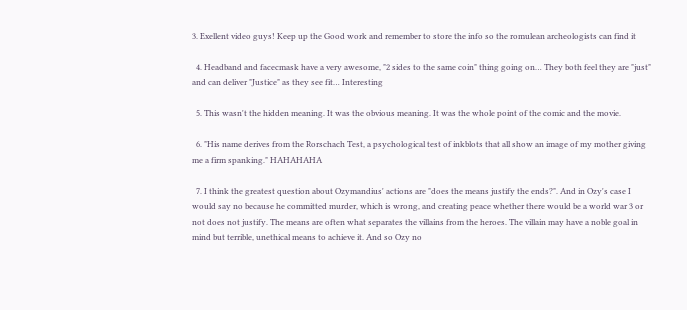3. Exellent video guys! Keep up the Good work and remember to store the info so the romulean archeologists can find it

  4. Headband and facecmask have a very awesome, "2 sides to the same coin" thing going on… They both feel they are "just" and can deliver "Justice" as they see fit… Interesting

  5. This wasn't the hidden meaning. It was the obvious meaning. It was the whole point of the comic and the movie.

  6. "His name derives from the Rorschach Test, a psychological test of inkblots that all show an image of my mother giving me a firm spanking." HAHAHAHA

  7. I think the greatest question about Ozymandius' actions are "does the means justify the ends?". And in Ozy's case I would say no because he committed murder, which is wrong, and creating peace whether there would be a world war 3 or not does not justify. The means are often what separates the villains from the heroes. The villain may have a noble goal in mind but terrible, unethical means to achieve it. And so Ozy no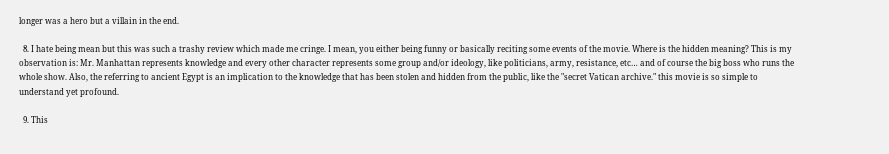longer was a hero but a villain in the end.

  8. I hate being mean but this was such a trashy review which made me cringe. I mean, you either being funny or basically reciting some events of the movie. Where is the hidden meaning? This is my observation is: Mr. Manhattan represents knowledge and every other character represents some group and/or ideology, like politicians, army, resistance, etc… and of course the big boss who runs the whole show. Also, the referring to ancient Egypt is an implication to the knowledge that has been stolen and hidden from the public, like the "secret Vatican archive." this movie is so simple to understand yet profound.

  9. This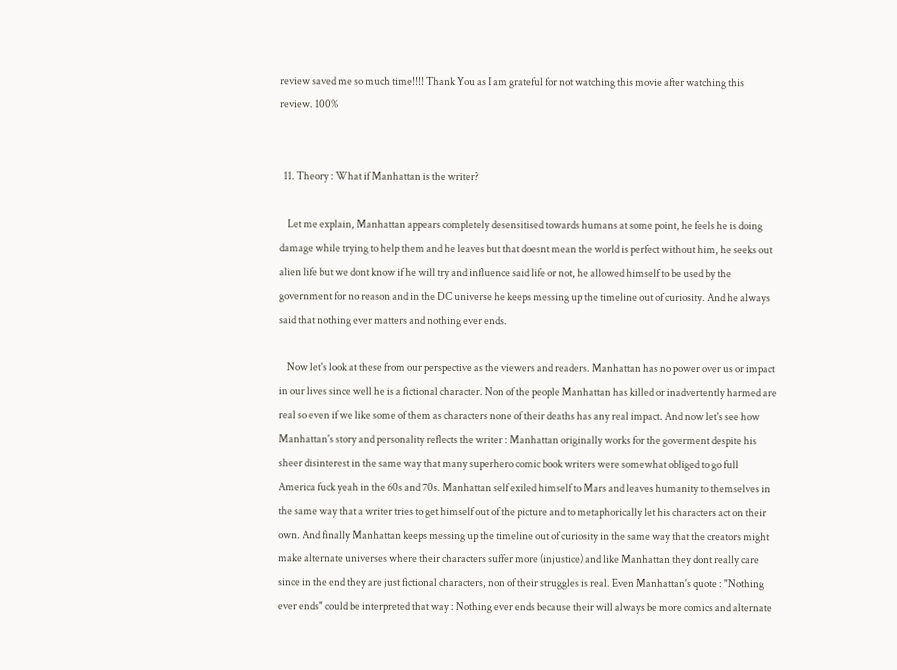review saved me so much time!!!! Thank You as I am grateful for not watching this movie after watching this review. 100%


  11. Theory : What if Manhattan is the writer?

    Let me explain, Manhattan appears completely desensitised towards humans at some point, he feels he is doing damage while trying to help them and he leaves but that doesnt mean the world is perfect without him, he seeks out alien life but we dont know if he will try and influence said life or not, he allowed himself to be used by the government for no reason and in the DC universe he keeps messing up the timeline out of curiosity. And he always said that nothing ever matters and nothing ever ends.

    Now let's look at these from our perspective as the viewers and readers. Manhattan has no power over us or impact in our lives since well he is a fictional character. Non of the people Manhattan has killed or inadvertently harmed are real so even if we like some of them as characters none of their deaths has any real impact. And now let's see how Manhattan's story and personality reflects the writer : Manhattan originally works for the goverment despite his sheer disinterest in the same way that many superhero comic book writers were somewhat obliged to go full America fuck yeah in the 60s and 70s. Manhattan self exiled himself to Mars and leaves humanity to themselves in the same way that a writer tries to get himself out of the picture and to metaphorically let his characters act on their own. And finally Manhattan keeps messing up the timeline out of curiosity in the same way that the creators might make alternate universes where their characters suffer more (injustice) and like Manhattan they dont really care since in the end they are just fictional characters, non of their struggles is real. Even Manhattan's quote : "Nothing ever ends" could be interpreted that way : Nothing ever ends because their will always be more comics and alternate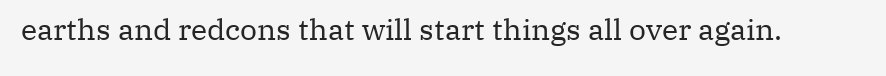earths and redcons that will start things all over again.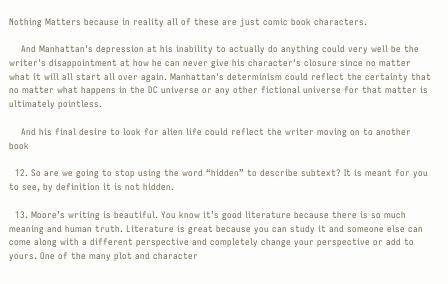Nothing Matters because in reality all of these are just comic book characters.

    And Manhattan's depression at his inability to actually do anything could very well be the writer's disappointment at how he can never give his character's closure since no matter what it will all start all over again. Manhattan's determinism could reflect the certainty that no matter what happens in the DC universe or any other fictional universe for that matter is ultimately pointless.

    And his final desire to look for alien life could reflect the writer moving on to another book

  12. So are we going to stop using the word “hidden” to describe subtext? It is meant for you to see, by definition it is not hidden.

  13. Moore’s writing is beautiful. You know it’s good literature because there is so much meaning and human truth. Literature is great because you can study it and someone else can come along with a different perspective and completely change your perspective or add to yours. One of the many plot and character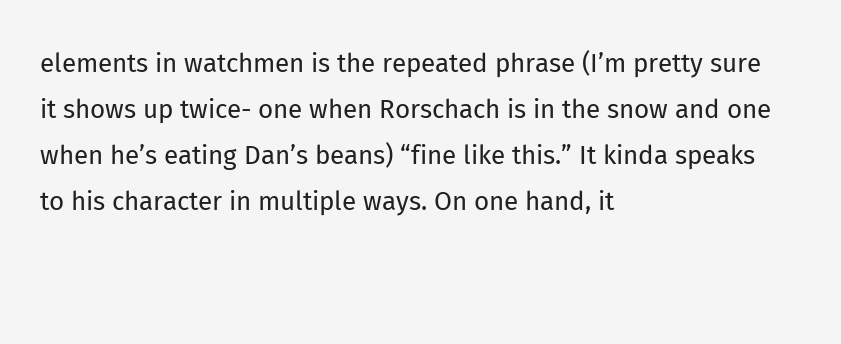elements in watchmen is the repeated phrase (I’m pretty sure it shows up twice- one when Rorschach is in the snow and one when he’s eating Dan’s beans) “fine like this.” It kinda speaks to his character in multiple ways. On one hand, it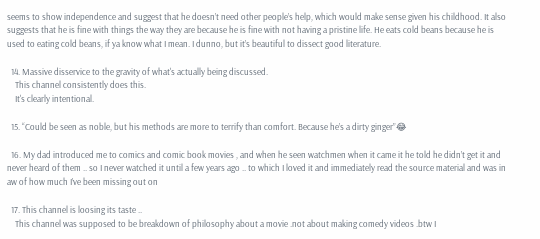seems to show independence and suggest that he doesn’t need other people’s help, which would make sense given his childhood. It also suggests that he is fine with things the way they are because he is fine with not having a pristine life. He eats cold beans because he is used to eating cold beans, if ya know what I mean. I dunno, but it’s beautiful to dissect good literature.

  14. Massive disservice to the gravity of what's actually being discussed.
    This channel consistently does this.
    It's clearly intentional.

  15. “Could be seen as noble, but his methods are more to terrify than comfort. Because he’s a dirty ginger”😂

  16. My dad introduced me to comics and comic book movies , and when he seen watchmen when it came it he told he didn’t get it and never heard of them .. so I never watched it until a few years ago .. to which I loved it and immediately read the source material and was in aw of how much I’ve been missing out on

  17. This channel is loosing its taste ..
    This channel was supposed to be breakdown of philosophy about a movie .not about making comedy videos .btw I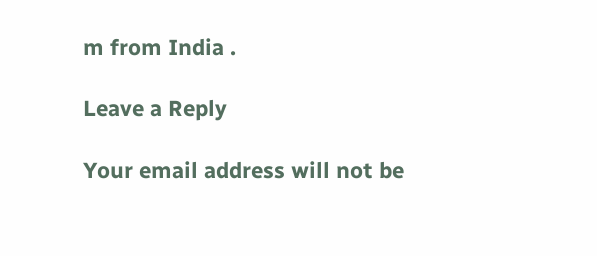m from India .

Leave a Reply

Your email address will not be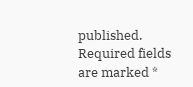published. Required fields are marked *